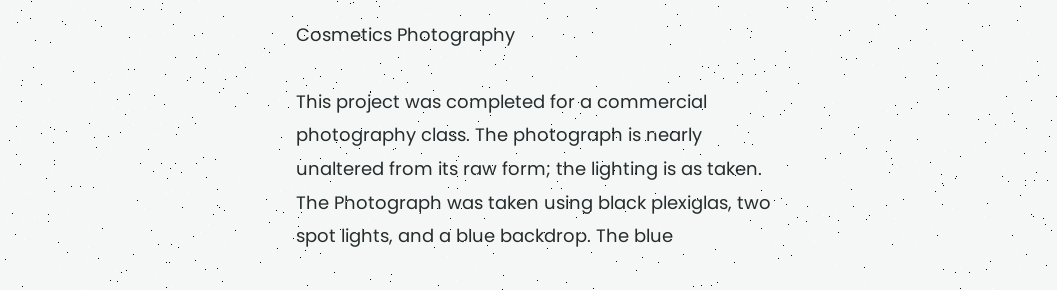Cosmetics Photography

This project was completed for a commercial photography class. The photograph is nearly unaltered from its raw form; the lighting is as taken. The Photograph was taken using black plexiglas, two spot lights, and a blue backdrop. The blue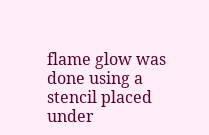flame glow was done using a stencil placed under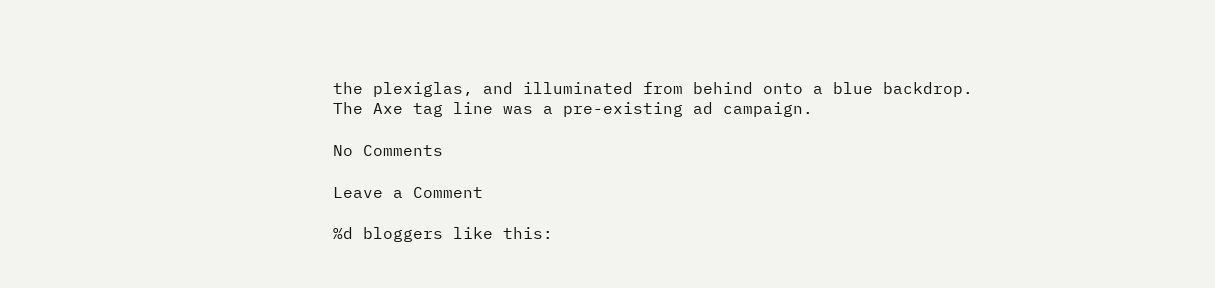the plexiglas, and illuminated from behind onto a blue backdrop. The Axe tag line was a pre-existing ad campaign.

No Comments

Leave a Comment

%d bloggers like this: